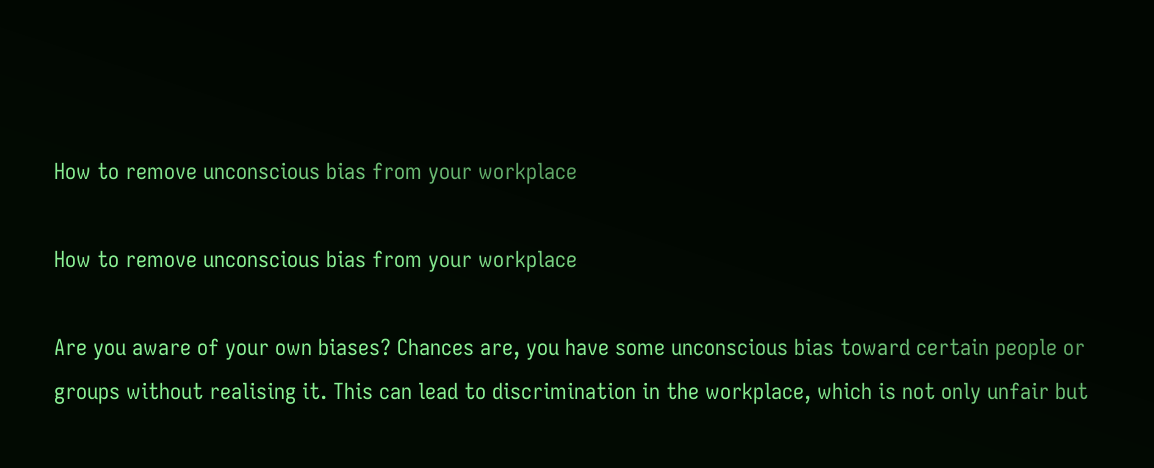How to remove unconscious bias from your workplace

How to remove unconscious bias from your workplace

Are you aware of your own biases? Chances are, you have some unconscious bias toward certain people or groups without realising it. This can lead to discrimination in the workplace, which is not only unfair but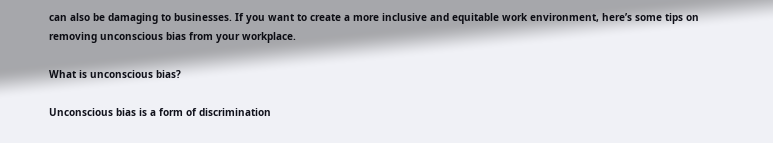can also be damaging to businesses. If you want to create a more inclusive and equitable work environment, here’s some tips on removing unconscious bias from your workplace.

What is unconscious bias?

Unconscious bias is a form of discrimination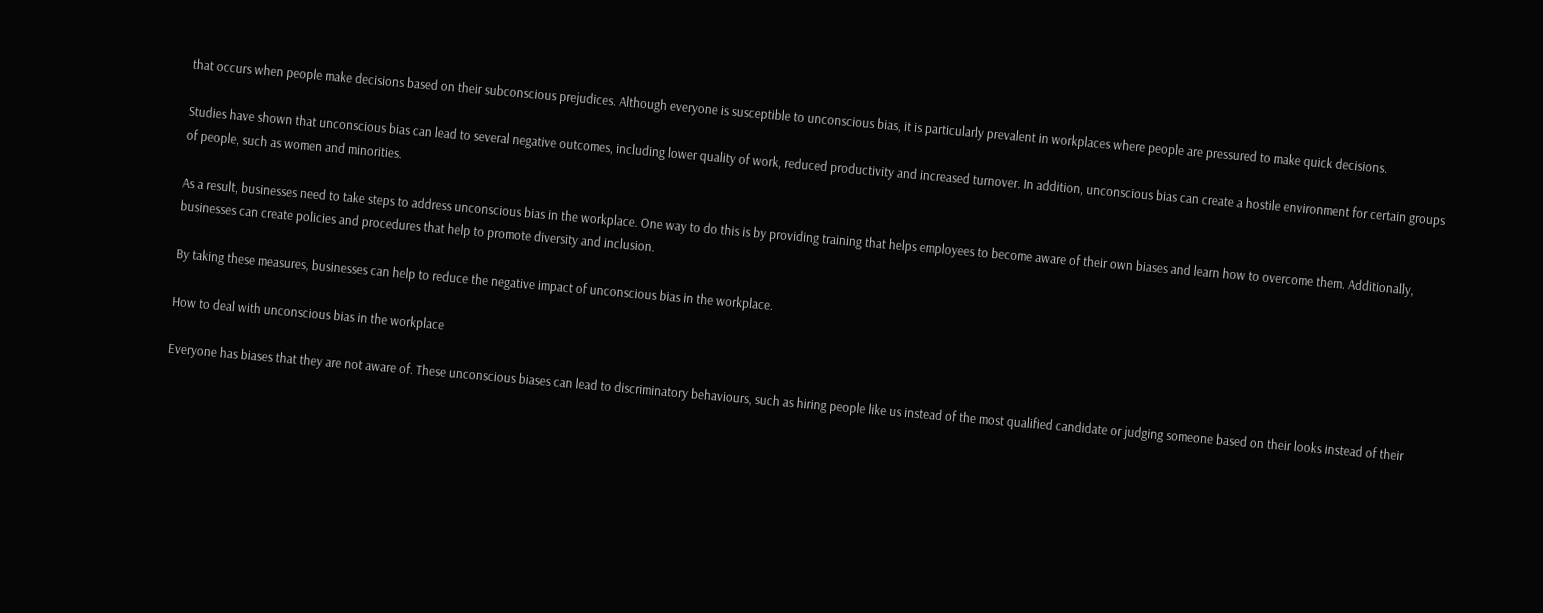that occurs when people make decisions based on their subconscious prejudices. Although everyone is susceptible to unconscious bias, it is particularly prevalent in workplaces where people are pressured to make quick decisions.

Studies have shown that unconscious bias can lead to several negative outcomes, including lower quality of work, reduced productivity and increased turnover. In addition, unconscious bias can create a hostile environment for certain groups of people, such as women and minorities.

As a result, businesses need to take steps to address unconscious bias in the workplace. One way to do this is by providing training that helps employees to become aware of their own biases and learn how to overcome them. Additionally, businesses can create policies and procedures that help to promote diversity and inclusion.

By taking these measures, businesses can help to reduce the negative impact of unconscious bias in the workplace.

How to deal with unconscious bias in the workplace

Everyone has biases that they are not aware of. These unconscious biases can lead to discriminatory behaviours, such as hiring people like us instead of the most qualified candidate or judging someone based on their looks instead of their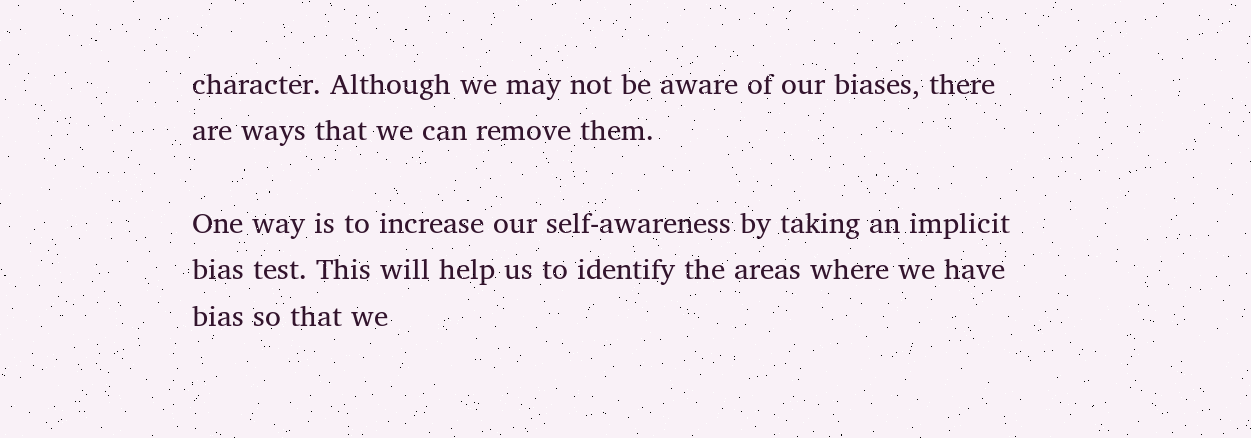character. Although we may not be aware of our biases, there are ways that we can remove them.

One way is to increase our self-awareness by taking an implicit bias test. This will help us to identify the areas where we have bias so that we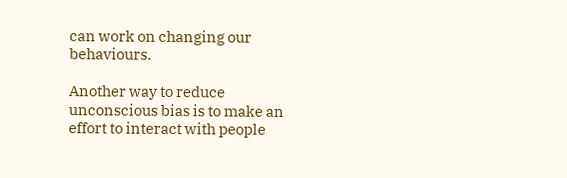can work on changing our behaviours.

Another way to reduce unconscious bias is to make an effort to interact with people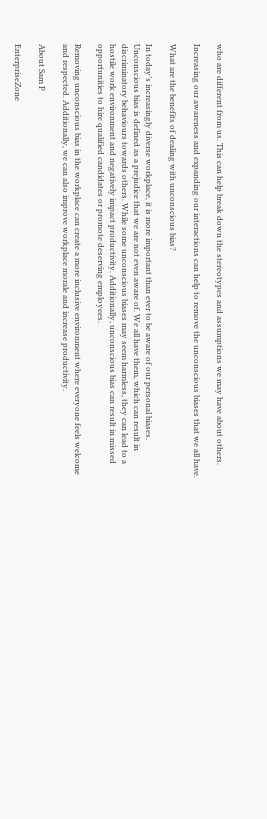who are different from us. This can help break down the stereotypes and assumptions we may have about others.

Increasing our awareness and expanding our interactions can help to remove the unconscious biases that we all have.

What are the benefits of dealing with unconscious bias?

In today’s increasingly diverse workplace, it is more important than ever to be aware of our personal biases. Unconscious bias is defined as a prejudice that we are not even aware of. We all have them, which can result in discriminatory behaviours towards others. While some unconscious biases may seem harmless, they can lead to a hostile work environment and negatively impact productivity. Additionally, unconscious bias can result in missed opportunities to hire qualified candidates or promote deserving employees.

Removing unconscious bias in the workplace can create a more inclusive environment where everyone feels welcome and respected. Additionally, we can also improve workplace morale and increase productivity.

About Sam P

EnterpriseZone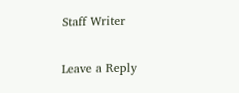Staff Writer

Leave a Reply